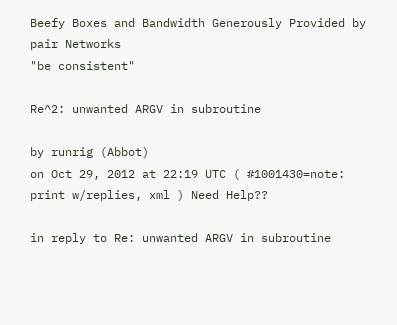Beefy Boxes and Bandwidth Generously Provided by pair Networks
"be consistent"

Re^2: unwanted ARGV in subroutine

by runrig (Abbot)
on Oct 29, 2012 at 22:19 UTC ( #1001430=note: print w/replies, xml ) Need Help??

in reply to Re: unwanted ARGV in subroutine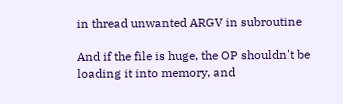in thread unwanted ARGV in subroutine

And if the file is huge, the OP shouldn't be loading it into memory, and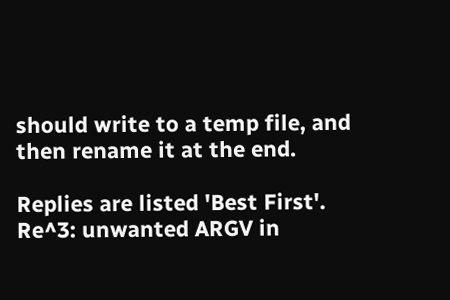should write to a temp file, and then rename it at the end.

Replies are listed 'Best First'.
Re^3: unwanted ARGV in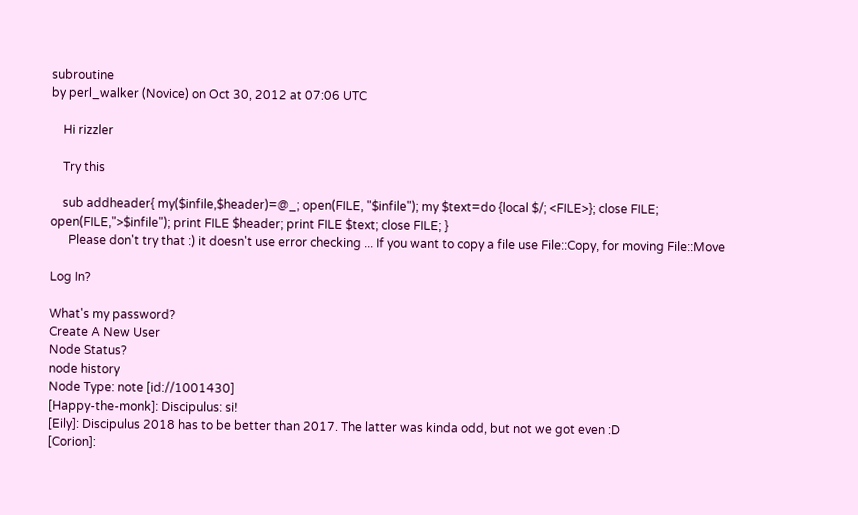subroutine
by perl_walker (Novice) on Oct 30, 2012 at 07:06 UTC

    Hi rizzler

    Try this

    sub addheader{ my($infile,$header)=@_; open(FILE, "$infile"); my $text=do {local $/; <FILE>}; close FILE; open(FILE,">$infile"); print FILE $header; print FILE $text; close FILE; }
      Please don't try that :) it doesn't use error checking ... If you want to copy a file use File::Copy, for moving File::Move

Log In?

What's my password?
Create A New User
Node Status?
node history
Node Type: note [id://1001430]
[Happy-the-monk]: Discipulus: si!
[Eily]: Discipulus 2018 has to be better than 2017. The latter was kinda odd, but not we got even :D
[Corion]: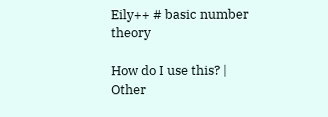Eily++ # basic number theory

How do I use this? | Other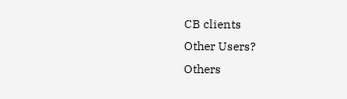CB clients
Other Users?
Others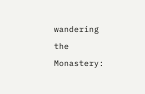wandering the Monastery: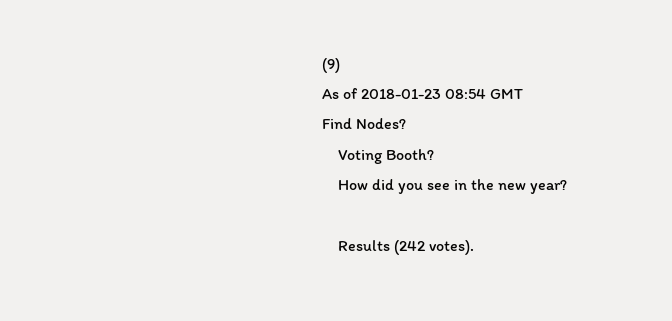(9)
As of 2018-01-23 08:54 GMT
Find Nodes?
    Voting Booth?
    How did you see in the new year?

    Results (242 votes).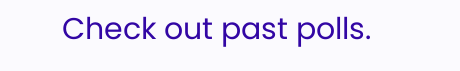Check out past polls.